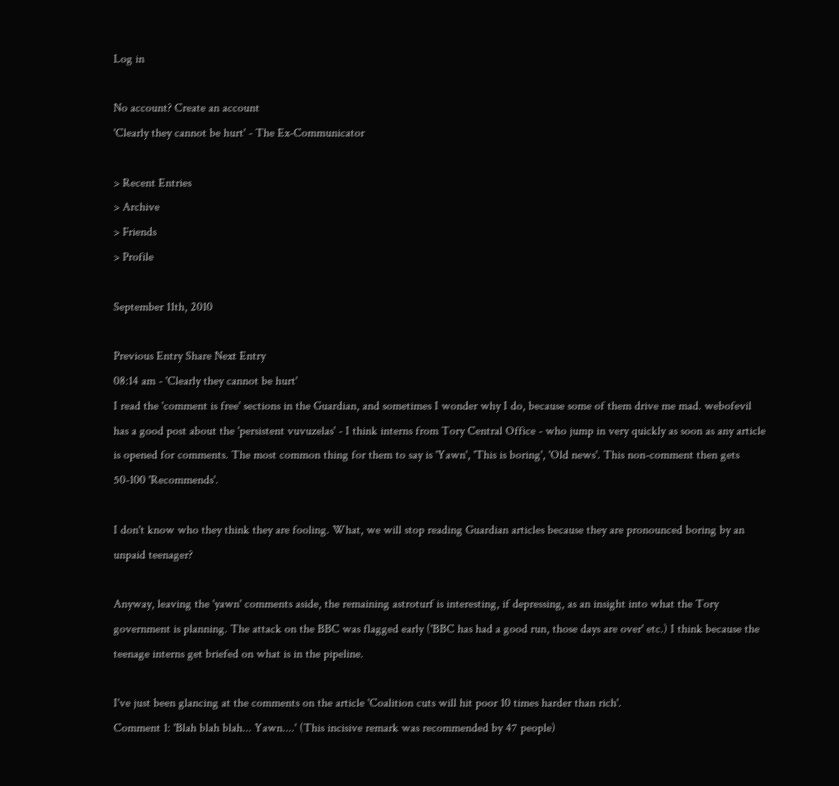Log in

No account? Create an account
'Clearly they cannot be hurt' - The Ex-Communicator

> Recent Entries
> Archive
> Friends
> Profile

September 11th, 2010

Previous Entry Share Next Entry
08:14 am - 'Clearly they cannot be hurt'
I read the 'comment is free' sections in the Guardian, and sometimes I wonder why I do, because some of them drive me mad. webofevil has a good post about the 'persistent vuvuzelas' - I think interns from Tory Central Office - who jump in very quickly as soon as any article is opened for comments. The most common thing for them to say is 'Yawn', 'This is boring', 'Old news'. This non-comment then gets 50-100 'Recommends'.

I don't know who they think they are fooling. What, we will stop reading Guardian articles because they are pronounced boring by an unpaid teenager?

Anyway, leaving the 'yawn' comments aside, the remaining astroturf is interesting, if depressing, as an insight into what the Tory government is planning. The attack on the BBC was flagged early ('BBC has had a good run, those days are over' etc.) I think because the teenage interns get briefed on what is in the pipeline.

I've just been glancing at the comments on the article 'Coalition cuts will hit poor 10 times harder than rich'.
Comment 1: 'Blah blah blah... Yawn....' (This incisive remark was recommended by 47 people)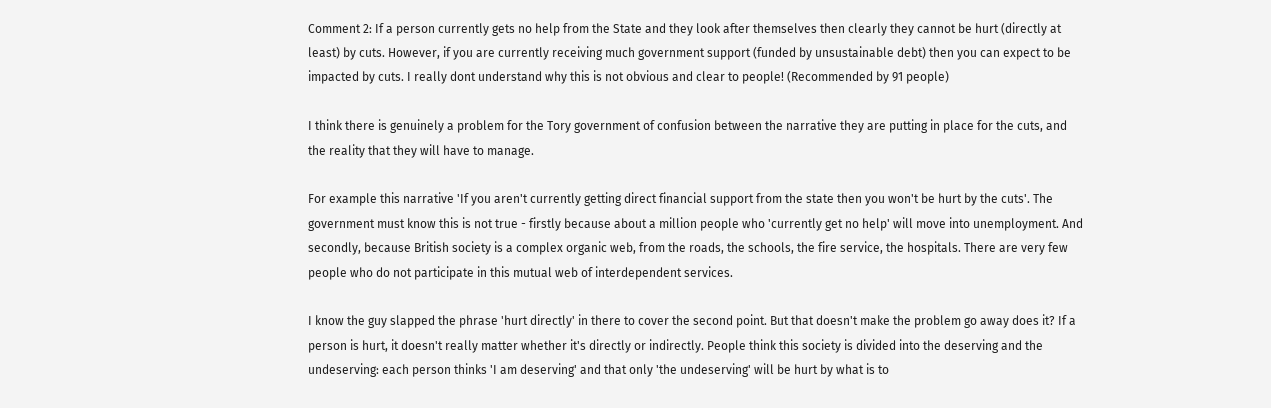Comment 2: If a person currently gets no help from the State and they look after themselves then clearly they cannot be hurt (directly at least) by cuts. However, if you are currently receiving much government support (funded by unsustainable debt) then you can expect to be impacted by cuts. I really dont understand why this is not obvious and clear to people! (Recommended by 91 people)

I think there is genuinely a problem for the Tory government of confusion between the narrative they are putting in place for the cuts, and the reality that they will have to manage.

For example this narrative 'If you aren't currently getting direct financial support from the state then you won't be hurt by the cuts'. The government must know this is not true - firstly because about a million people who 'currently get no help' will move into unemployment. And secondly, because British society is a complex organic web, from the roads, the schools, the fire service, the hospitals. There are very few people who do not participate in this mutual web of interdependent services.

I know the guy slapped the phrase 'hurt directly' in there to cover the second point. But that doesn't make the problem go away does it? If a person is hurt, it doesn't really matter whether it's directly or indirectly. People think this society is divided into the deserving and the undeserving: each person thinks 'I am deserving' and that only 'the undeserving' will be hurt by what is to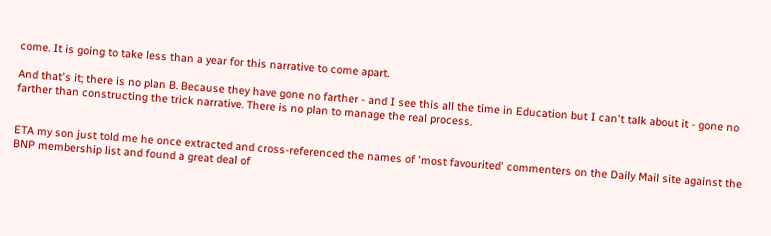come. It is going to take less than a year for this narrative to come apart.

And that's it; there is no plan B. Because they have gone no farther - and I see this all the time in Education but I can't talk about it - gone no farther than constructing the trick narrative. There is no plan to manage the real process.


ETA my son just told me he once extracted and cross-referenced the names of 'most favourited' commenters on the Daily Mail site against the BNP membership list and found a great deal of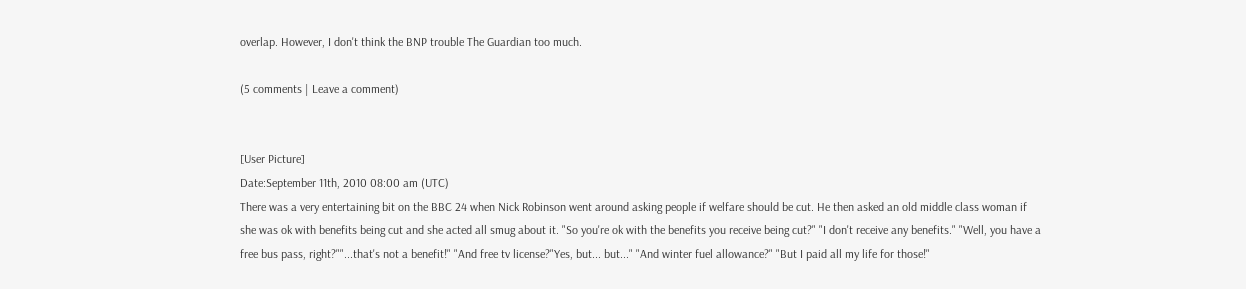overlap. However, I don't think the BNP trouble The Guardian too much.

(5 comments | Leave a comment)


[User Picture]
Date:September 11th, 2010 08:00 am (UTC)
There was a very entertaining bit on the BBC 24 when Nick Robinson went around asking people if welfare should be cut. He then asked an old middle class woman if she was ok with benefits being cut and she acted all smug about it. "So you're ok with the benefits you receive being cut?" "I don't receive any benefits." "Well, you have a free bus pass, right?""...that's not a benefit!" "And free tv license?"Yes, but... but..." "And winter fuel allowance?" "But I paid all my life for those!"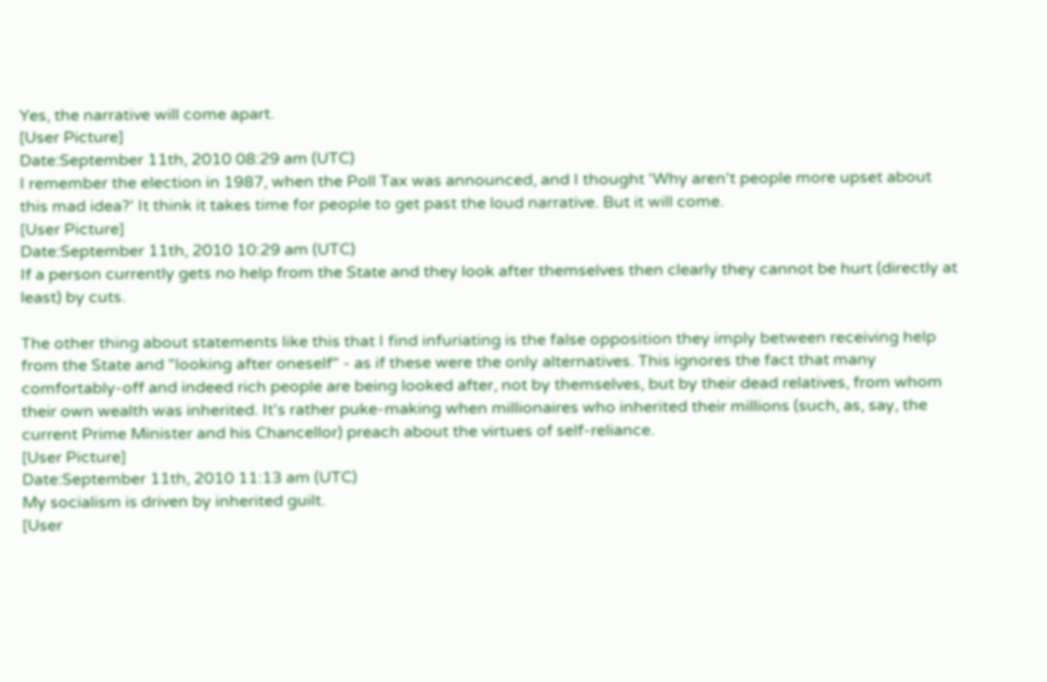Yes, the narrative will come apart.
[User Picture]
Date:September 11th, 2010 08:29 am (UTC)
I remember the election in 1987, when the Poll Tax was announced, and I thought 'Why aren't people more upset about this mad idea?' It think it takes time for people to get past the loud narrative. But it will come.
[User Picture]
Date:September 11th, 2010 10:29 am (UTC)
If a person currently gets no help from the State and they look after themselves then clearly they cannot be hurt (directly at least) by cuts.

The other thing about statements like this that I find infuriating is the false opposition they imply between receiving help from the State and "looking after oneself" - as if these were the only alternatives. This ignores the fact that many comfortably-off and indeed rich people are being looked after, not by themselves, but by their dead relatives, from whom their own wealth was inherited. It's rather puke-making when millionaires who inherited their millions (such, as, say, the current Prime Minister and his Chancellor) preach about the virtues of self-reliance.
[User Picture]
Date:September 11th, 2010 11:13 am (UTC)
My socialism is driven by inherited guilt.
[User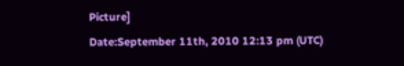Picture]
Date:September 11th, 2010 12:13 pm (UTC)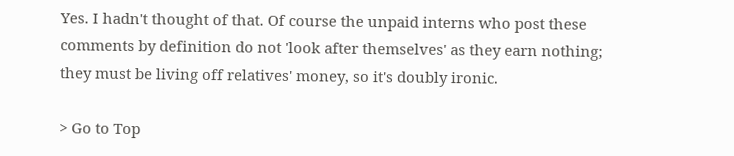Yes. I hadn't thought of that. Of course the unpaid interns who post these comments by definition do not 'look after themselves' as they earn nothing; they must be living off relatives' money, so it's doubly ironic.

> Go to Top